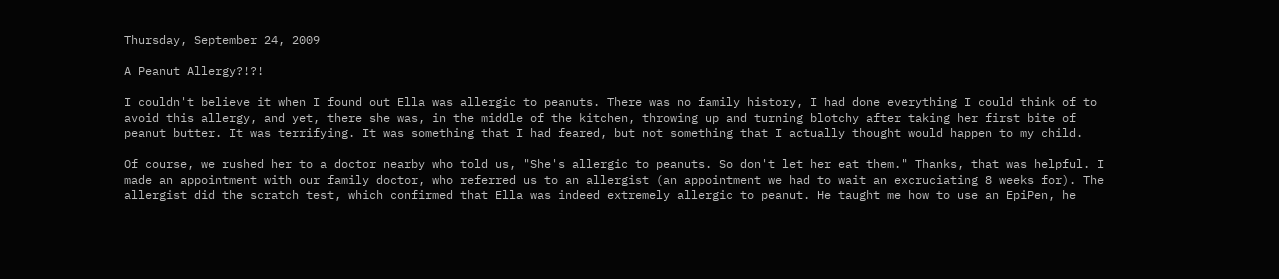Thursday, September 24, 2009

A Peanut Allergy?!?!

I couldn't believe it when I found out Ella was allergic to peanuts. There was no family history, I had done everything I could think of to avoid this allergy, and yet, there she was, in the middle of the kitchen, throwing up and turning blotchy after taking her first bite of peanut butter. It was terrifying. It was something that I had feared, but not something that I actually thought would happen to my child.

Of course, we rushed her to a doctor nearby who told us, "She's allergic to peanuts. So don't let her eat them." Thanks, that was helpful. I made an appointment with our family doctor, who referred us to an allergist (an appointment we had to wait an excruciating 8 weeks for). The allergist did the scratch test, which confirmed that Ella was indeed extremely allergic to peanut. He taught me how to use an EpiPen, he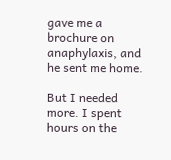gave me a brochure on anaphylaxis, and he sent me home.

But I needed more. I spent hours on the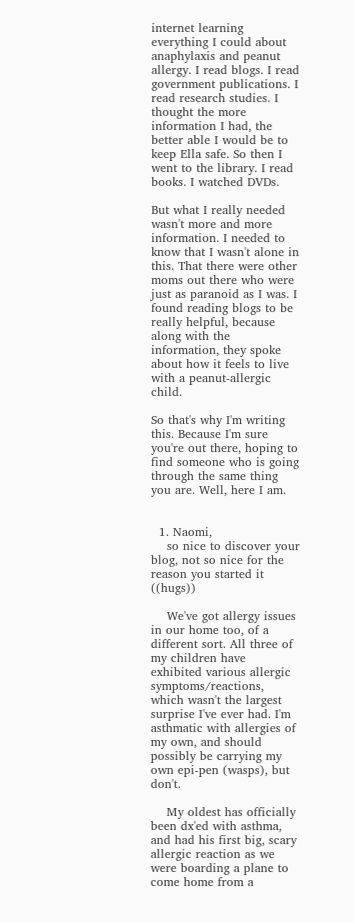internet learning everything I could about anaphylaxis and peanut allergy. I read blogs. I read government publications. I read research studies. I thought the more information I had, the better able I would be to keep Ella safe. So then I went to the library. I read books. I watched DVDs.

But what I really needed wasn't more and more information. I needed to know that I wasn't alone in this. That there were other moms out there who were just as paranoid as I was. I found reading blogs to be really helpful, because along with the information, they spoke about how it feels to live with a peanut-allergic child.

So that's why I'm writing this. Because I'm sure you're out there, hoping to find someone who is going through the same thing you are. Well, here I am.


  1. Naomi,
    so nice to discover your blog, not so nice for the reason you started it ((hugs))

    We've got allergy issues in our home too, of a different sort. All three of my children have exhibited various allergic symptoms/reactions, which wasn't the largest surprise I've ever had. I'm asthmatic with allergies of my own, and should possibly be carrying my own epi-pen (wasps), but don't.

    My oldest has officially been dx'ed with asthma, and had his first big, scary allergic reaction as we were boarding a plane to come home from a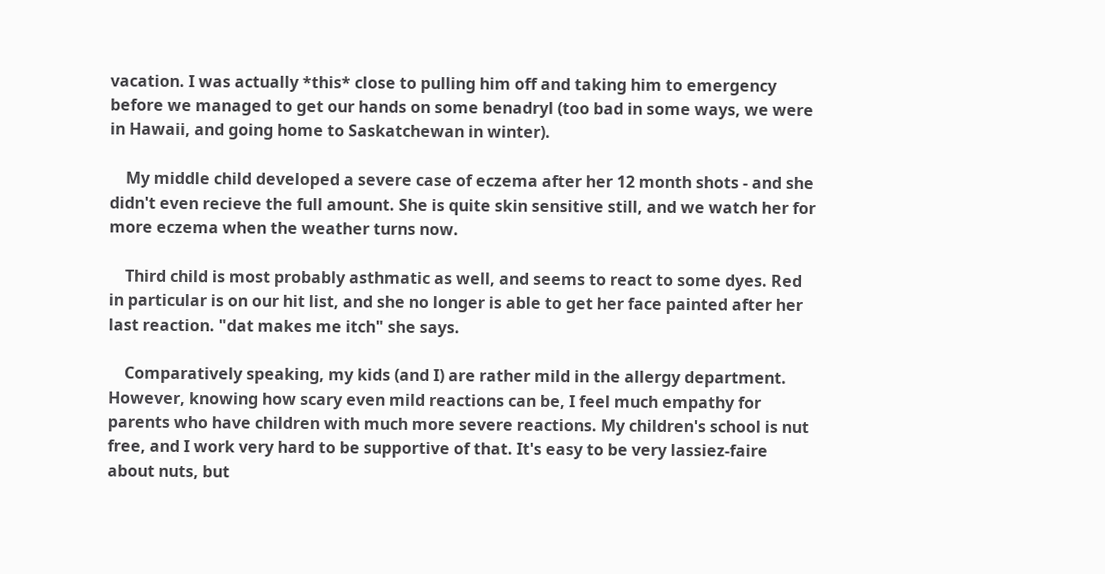vacation. I was actually *this* close to pulling him off and taking him to emergency before we managed to get our hands on some benadryl (too bad in some ways, we were in Hawaii, and going home to Saskatchewan in winter).

    My middle child developed a severe case of eczema after her 12 month shots - and she didn't even recieve the full amount. She is quite skin sensitive still, and we watch her for more eczema when the weather turns now.

    Third child is most probably asthmatic as well, and seems to react to some dyes. Red in particular is on our hit list, and she no longer is able to get her face painted after her last reaction. "dat makes me itch" she says.

    Comparatively speaking, my kids (and I) are rather mild in the allergy department. However, knowing how scary even mild reactions can be, I feel much empathy for parents who have children with much more severe reactions. My children's school is nut free, and I work very hard to be supportive of that. It's easy to be very lassiez-faire about nuts, but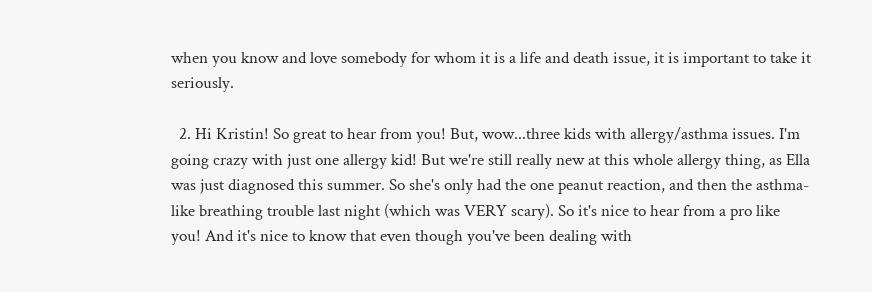when you know and love somebody for whom it is a life and death issue, it is important to take it seriously.

  2. Hi Kristin! So great to hear from you! But, wow...three kids with allergy/asthma issues. I'm going crazy with just one allergy kid! But we're still really new at this whole allergy thing, as Ella was just diagnosed this summer. So she's only had the one peanut reaction, and then the asthma-like breathing trouble last night (which was VERY scary). So it's nice to hear from a pro like you! And it's nice to know that even though you've been dealing with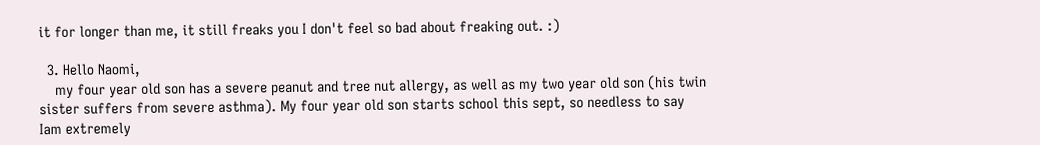it for longer than me, it still freaks you I don't feel so bad about freaking out. :)

  3. Hello Naomi,
    my four year old son has a severe peanut and tree nut allergy, as well as my two year old son (his twin sister suffers from severe asthma). My four year old son starts school this sept, so needless to say Iam extremely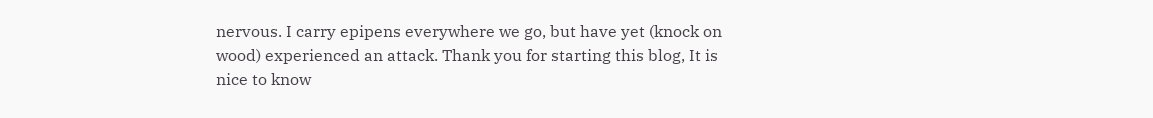nervous. I carry epipens everywhere we go, but have yet (knock on wood) experienced an attack. Thank you for starting this blog, It is nice to know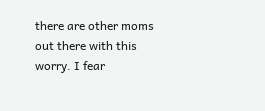there are other moms out there with this worry. I fear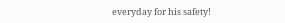everyday for his safety!